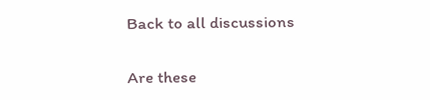Back to all discussions

Are these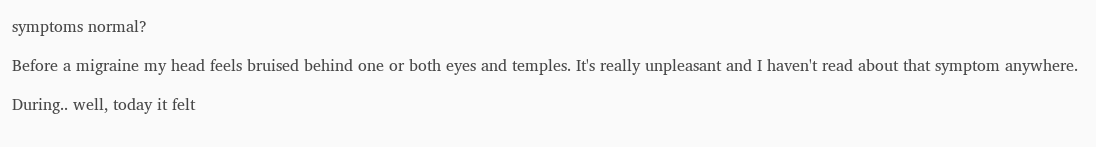symptoms normal?

Before a migraine my head feels bruised behind one or both eyes and temples. It's really unpleasant and I haven't read about that symptom anywhere.

During.. well, today it felt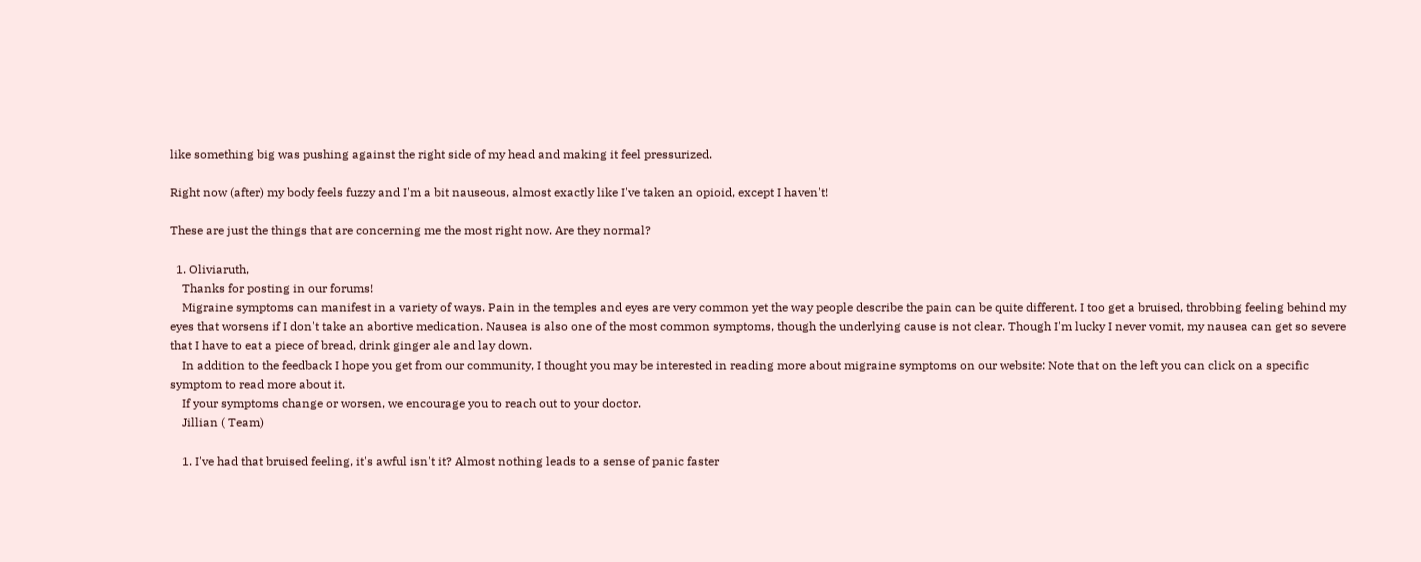like something big was pushing against the right side of my head and making it feel pressurized.

Right now (after) my body feels fuzzy and I'm a bit nauseous, almost exactly like I've taken an opioid, except I haven't!

These are just the things that are concerning me the most right now. Are they normal?

  1. Oliviaruth,
    Thanks for posting in our forums!
    Migraine symptoms can manifest in a variety of ways. Pain in the temples and eyes are very common yet the way people describe the pain can be quite different. I too get a bruised, throbbing feeling behind my eyes that worsens if I don't take an abortive medication. Nausea is also one of the most common symptoms, though the underlying cause is not clear. Though I'm lucky I never vomit, my nausea can get so severe that I have to eat a piece of bread, drink ginger ale and lay down.
    In addition to the feedback I hope you get from our community, I thought you may be interested in reading more about migraine symptoms on our website: Note that on the left you can click on a specific symptom to read more about it.
    If your symptoms change or worsen, we encourage you to reach out to your doctor.
    Jillian ( Team)

    1. I've had that bruised feeling, it's awful isn't it? Almost nothing leads to a sense of panic faster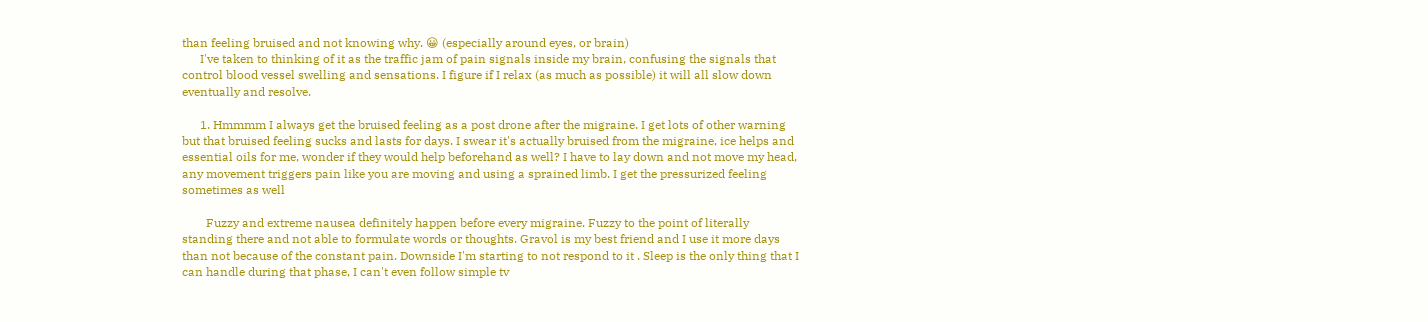than feeling bruised and not knowing why. 😀 (especially around eyes, or brain)
      I've taken to thinking of it as the traffic jam of pain signals inside my brain, confusing the signals that control blood vessel swelling and sensations. I figure if I relax (as much as possible) it will all slow down eventually and resolve.

      1. Hmmmm I always get the bruised feeling as a post drone after the migraine. I get lots of other warning but that bruised feeling sucks and lasts for days. I swear it's actually bruised from the migraine, ice helps and essential oils for me, wonder if they would help beforehand as well? I have to lay down and not move my head, any movement triggers pain like you are moving and using a sprained limb. I get the pressurized feeling sometimes as well

        Fuzzy and extreme nausea definitely happen before every migraine. Fuzzy to the point of literally standing there and not able to formulate words or thoughts. Gravol is my best friend and I use it more days than not because of the constant pain. Downside I'm starting to not respond to it . Sleep is the only thing that I can handle during that phase, I can't even follow simple tv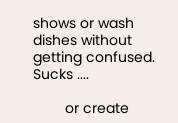shows or wash dishes without getting confused. Sucks ....

        or create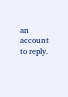an account to reply.